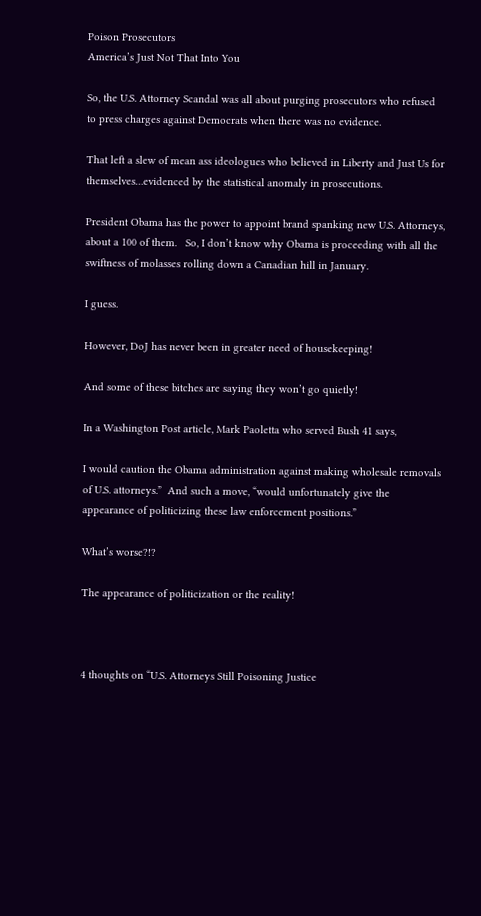Poison Prosecutors
America’s Just Not That Into You

So, the U.S. Attorney Scandal was all about purging prosecutors who refused to press charges against Democrats when there was no evidence.

That left a slew of mean ass ideologues who believed in Liberty and Just Us for themselves…evidenced by the statistical anomaly in prosecutions.

President Obama has the power to appoint brand spanking new U.S. Attorneys, about a 100 of them.   So, I don’t know why Obama is proceeding with all the swiftness of molasses rolling down a Canadian hill in January.

I guess.

However, DoJ has never been in greater need of housekeeping!

And some of these bitches are saying they won’t go quietly!

In a Washington Post article, Mark Paoletta who served Bush 41 says,

I would caution the Obama administration against making wholesale removals of U.S. attorneys.”  And such a move, “would unfortunately give the appearance of politicizing these law enforcement positions.”

What’s worse?!?

The appearance of politicization or the reality!



4 thoughts on “U.S. Attorneys Still Poisoning Justice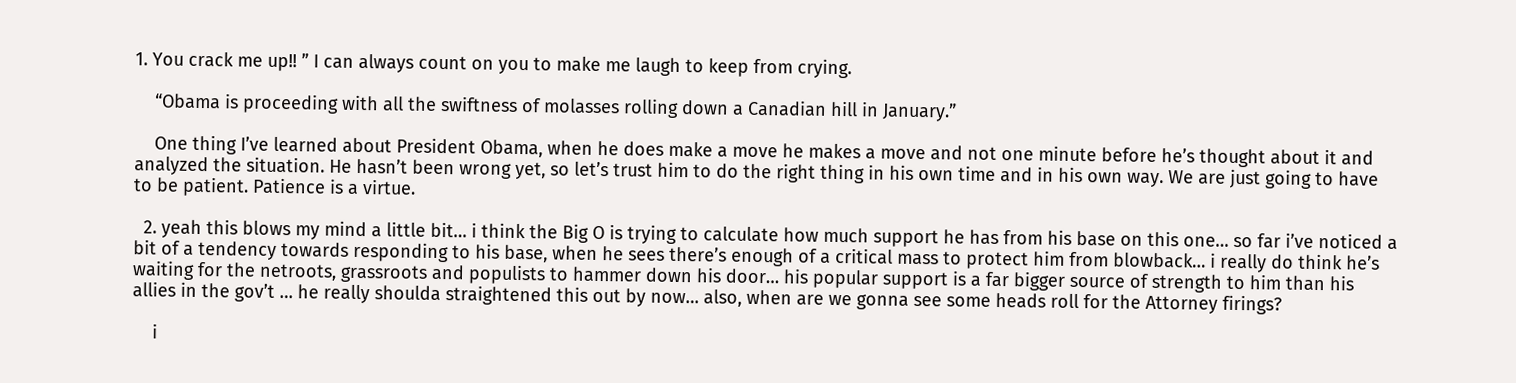1. You crack me up!! ” I can always count on you to make me laugh to keep from crying.

    “Obama is proceeding with all the swiftness of molasses rolling down a Canadian hill in January.”

    One thing I’ve learned about President Obama, when he does make a move he makes a move and not one minute before he’s thought about it and analyzed the situation. He hasn’t been wrong yet, so let’s trust him to do the right thing in his own time and in his own way. We are just going to have to be patient. Patience is a virtue.

  2. yeah this blows my mind a little bit… i think the Big O is trying to calculate how much support he has from his base on this one… so far i’ve noticed a bit of a tendency towards responding to his base, when he sees there’s enough of a critical mass to protect him from blowback… i really do think he’s waiting for the netroots, grassroots and populists to hammer down his door… his popular support is a far bigger source of strength to him than his allies in the gov’t … he really shoulda straightened this out by now… also, when are we gonna see some heads roll for the Attorney firings?

    i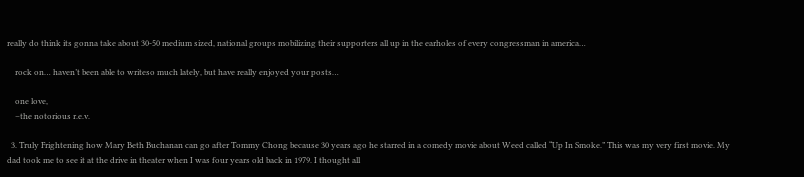really do think its gonna take about 30-50 medium sized, national groups mobilizing their supporters all up in the earholes of every congressman in america…

    rock on… haven’t been able to writeso much lately, but have really enjoyed your posts…

    one love,
    –the notorious r.e.v.

  3. Truly Frightening how Mary Beth Buchanan can go after Tommy Chong because 30 years ago he starred in a comedy movie about Weed called “Up In Smoke.” This was my very first movie. My dad took me to see it at the drive in theater when I was four years old back in 1979. I thought all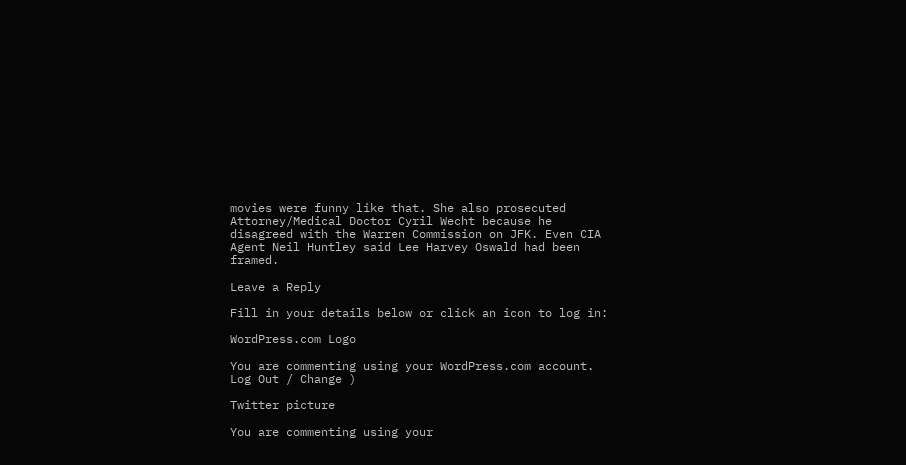movies were funny like that. She also prosecuted Attorney/Medical Doctor Cyril Wecht because he disagreed with the Warren Commission on JFK. Even CIA Agent Neil Huntley said Lee Harvey Oswald had been framed.

Leave a Reply

Fill in your details below or click an icon to log in:

WordPress.com Logo

You are commenting using your WordPress.com account. Log Out / Change )

Twitter picture

You are commenting using your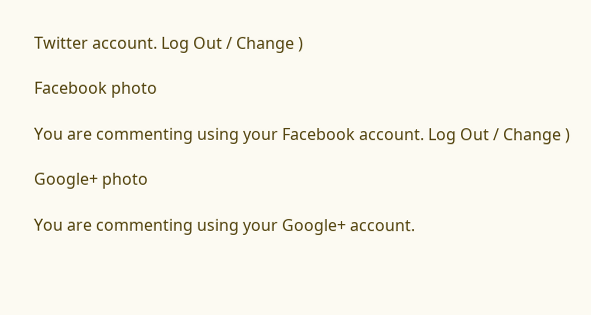Twitter account. Log Out / Change )

Facebook photo

You are commenting using your Facebook account. Log Out / Change )

Google+ photo

You are commenting using your Google+ account.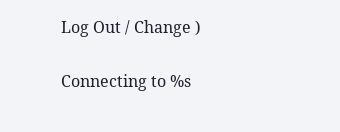Log Out / Change )

Connecting to %s